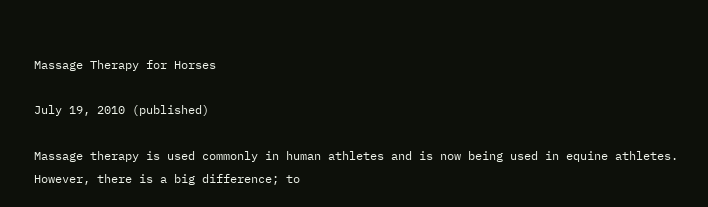Massage Therapy for Horses

July 19, 2010 (published)

Massage therapy is used commonly in human athletes and is now being used in equine athletes. However, there is a big difference; to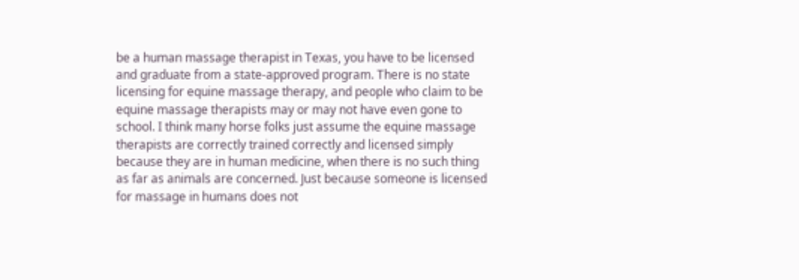be a human massage therapist in Texas, you have to be licensed and graduate from a state-approved program. There is no state licensing for equine massage therapy, and people who claim to be equine massage therapists may or may not have even gone to school. I think many horse folks just assume the equine massage therapists are correctly trained correctly and licensed simply because they are in human medicine, when there is no such thing as far as animals are concerned. Just because someone is licensed for massage in humans does not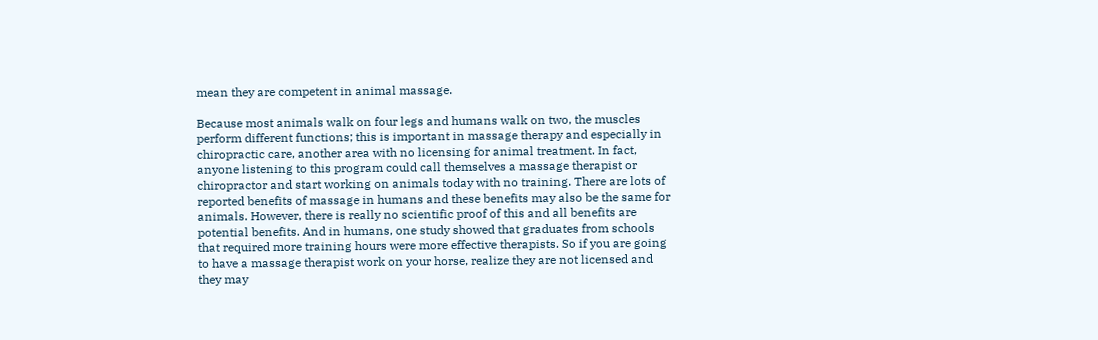mean they are competent in animal massage.

Because most animals walk on four legs and humans walk on two, the muscles perform different functions; this is important in massage therapy and especially in chiropractic care, another area with no licensing for animal treatment. In fact, anyone listening to this program could call themselves a massage therapist or chiropractor and start working on animals today with no training. There are lots of reported benefits of massage in humans and these benefits may also be the same for animals. However, there is really no scientific proof of this and all benefits are potential benefits. And in humans, one study showed that graduates from schools that required more training hours were more effective therapists. So if you are going to have a massage therapist work on your horse, realize they are not licensed and they may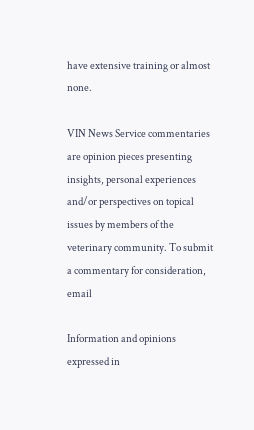have extensive training or almost none.

VIN News Service commentaries are opinion pieces presenting insights, personal experiences and/or perspectives on topical issues by members of the veterinary community. To submit a commentary for consideration, email

Information and opinions expressed in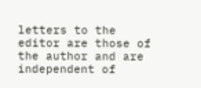letters to the editor are those of the author and are independent of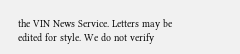the VIN News Service. Letters may be edited for style. We do not verify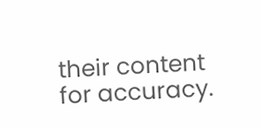their content for accuracy.